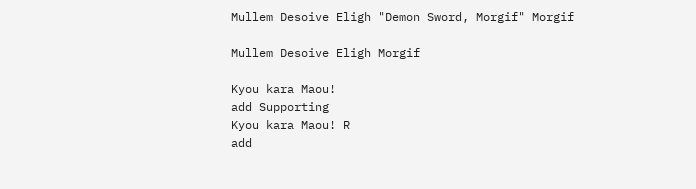Mullem Desoive Eligh "Demon Sword, Morgif" Morgif

Mullem Desoive Eligh Morgif

Kyou kara Maou!
add Supporting
Kyou kara Maou! R
add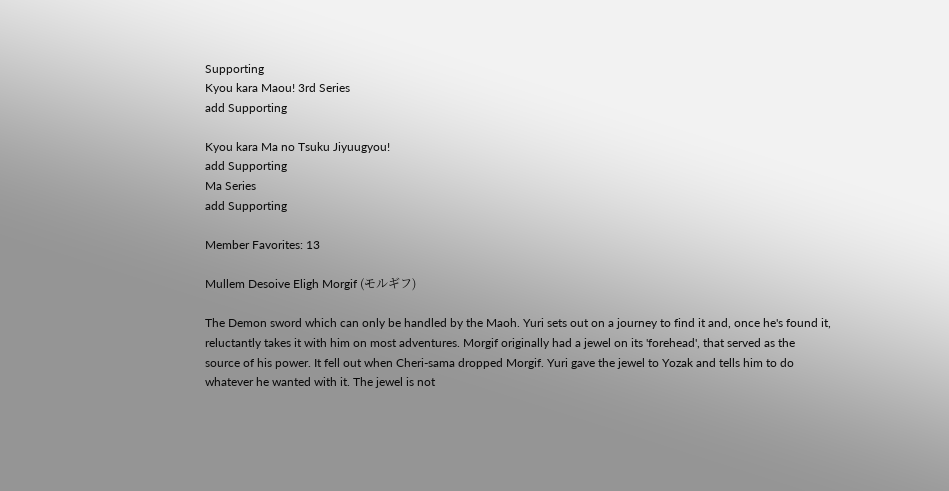Supporting
Kyou kara Maou! 3rd Series
add Supporting

Kyou kara Ma no Tsuku Jiyuugyou!
add Supporting
Ma Series
add Supporting

Member Favorites: 13

Mullem Desoive Eligh Morgif (モルギフ)

The Demon sword which can only be handled by the Maoh. Yuri sets out on a journey to find it and, once he's found it, reluctantly takes it with him on most adventures. Morgif originally had a jewel on its 'forehead', that served as the source of his power. It fell out when Cheri-sama dropped Morgif. Yuri gave the jewel to Yozak and tells him to do whatever he wanted with it. The jewel is not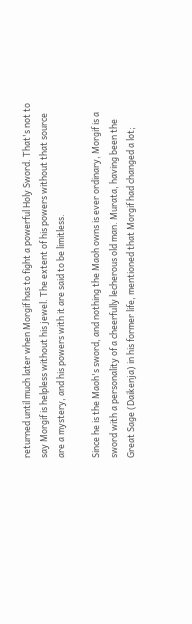returned until much later when Morgif has to fight a powerful Holy Sword. That's not to say Morgif is helpless without his jewel. The extent of his powers without that source are a mystery, and his powers with it are said to be limitless.

Since he is the Maoh's sword, and nothing the Maoh owns is ever ordinary, Morgif is a sword with a personality of a cheerfully lecherous old man. Murata, having been the Great Sage (Daikenja) in his former life, mentioned that Morgif had changed a lot;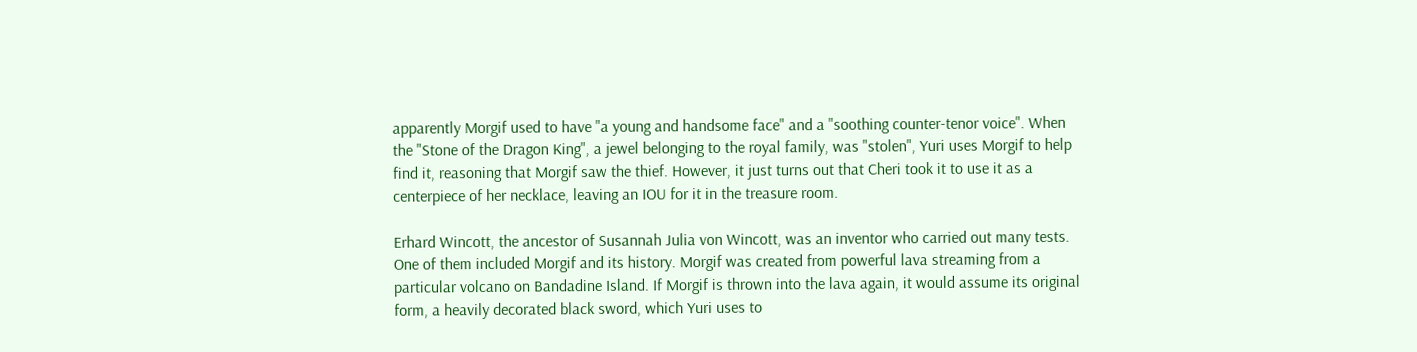apparently Morgif used to have "a young and handsome face" and a "soothing counter-tenor voice". When the "Stone of the Dragon King", a jewel belonging to the royal family, was "stolen", Yuri uses Morgif to help find it, reasoning that Morgif saw the thief. However, it just turns out that Cheri took it to use it as a centerpiece of her necklace, leaving an IOU for it in the treasure room.

Erhard Wincott, the ancestor of Susannah Julia von Wincott, was an inventor who carried out many tests. One of them included Morgif and its history. Morgif was created from powerful lava streaming from a particular volcano on Bandadine Island. If Morgif is thrown into the lava again, it would assume its original form, a heavily decorated black sword, which Yuri uses to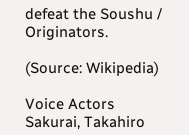defeat the Soushu / Originators.

(Source: Wikipedia)

Voice Actors
Sakurai, Takahiro